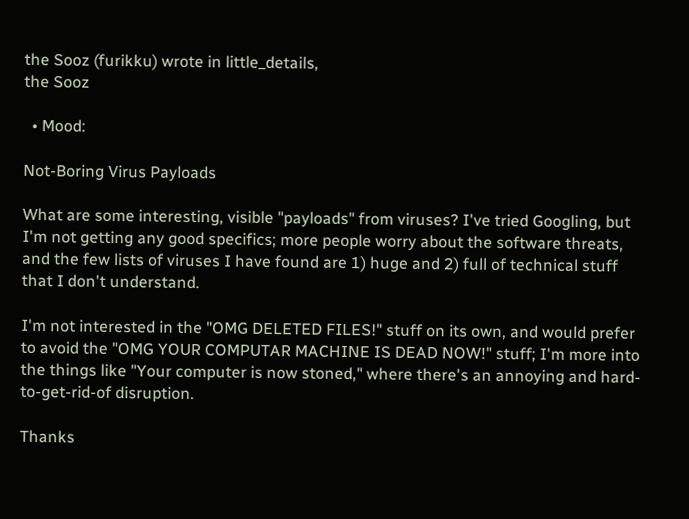the Sooz (furikku) wrote in little_details,
the Sooz

  • Mood:

Not-Boring Virus Payloads

What are some interesting, visible "payloads" from viruses? I've tried Googling, but I'm not getting any good specifics; more people worry about the software threats, and the few lists of viruses I have found are 1) huge and 2) full of technical stuff that I don't understand.

I'm not interested in the "OMG DELETED FILES!" stuff on its own, and would prefer to avoid the "OMG YOUR COMPUTAR MACHINE IS DEAD NOW!" stuff; I'm more into the things like "Your computer is now stoned," where there's an annoying and hard-to-get-rid-of disruption.

Thanks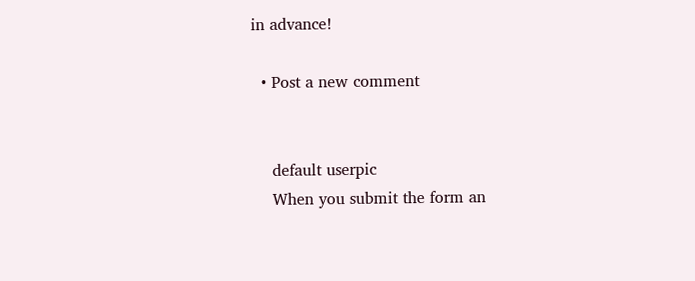in advance!

  • Post a new comment


    default userpic
    When you submit the form an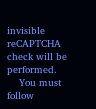invisible reCAPTCHA check will be performed.
    You must follow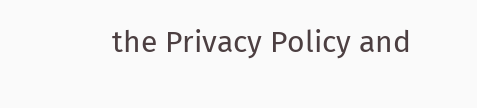the Privacy Policy and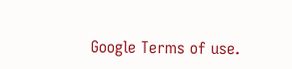Google Terms of use.